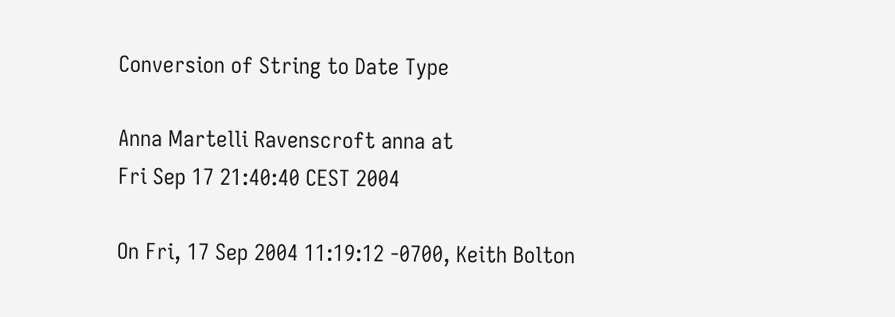Conversion of String to Date Type

Anna Martelli Ravenscroft anna at
Fri Sep 17 21:40:40 CEST 2004

On Fri, 17 Sep 2004 11:19:12 -0700, Keith Bolton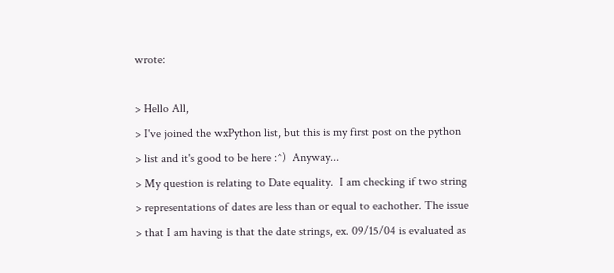wrote:

> Hello All,
> I've joined the wxPython list, but this is my first post on the python
> list and it's good to be here :^)  Anyway...
> My question is relating to Date equality.  I am checking if two string
> representations of dates are less than or equal to eachother. The issue
> that I am having is that the date strings, ex. 09/15/04 is evaluated as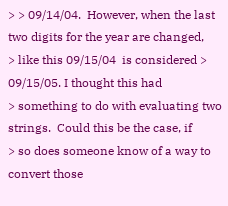> > 09/14/04.  However, when the last two digits for the year are changed,
> like this 09/15/04  is considered > 09/15/05. I thought this had
> something to do with evaluating two strings.  Could this be the case, if
> so does someone know of a way to convert those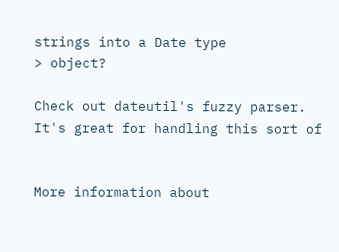strings into a Date type
> object?

Check out dateutil's fuzzy parser. It's great for handling this sort of


More information about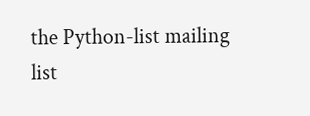the Python-list mailing list